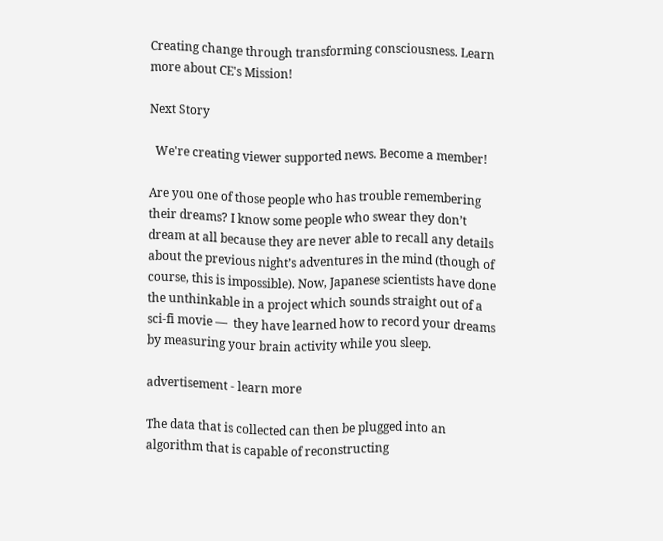Creating change through transforming consciousness. Learn more about CE's Mission!

Next Story

  We're creating viewer supported news. Become a member!

Are you one of those people who has trouble remembering their dreams? I know some people who swear they don’t dream at all because they are never able to recall any details about the previous night’s adventures in the mind (though of course, this is impossible). Now, Japanese scientists have done the unthinkable in a project which sounds straight out of a sci-fi movie —  they have learned how to record your dreams by measuring your brain activity while you sleep.

advertisement - learn more

The data that is collected can then be plugged into an algorithm that is capable of reconstructing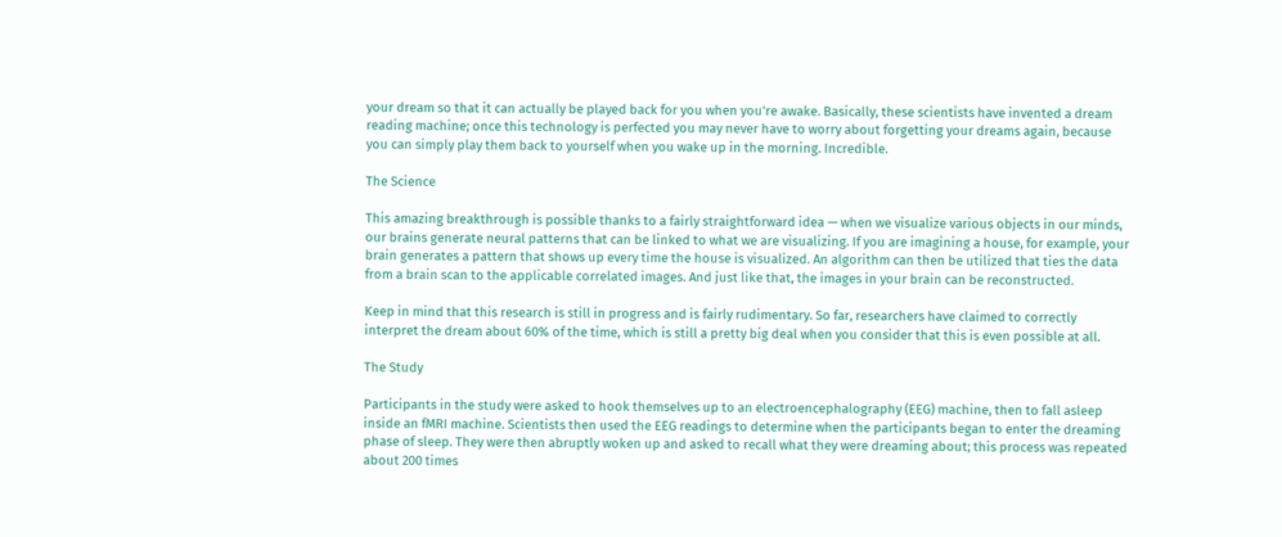your dream so that it can actually be played back for you when you’re awake. Basically, these scientists have invented a dream reading machine; once this technology is perfected you may never have to worry about forgetting your dreams again, because you can simply play them back to yourself when you wake up in the morning. Incredible.

The Science

This amazing breakthrough is possible thanks to a fairly straightforward idea — when we visualize various objects in our minds, our brains generate neural patterns that can be linked to what we are visualizing. If you are imagining a house, for example, your brain generates a pattern that shows up every time the house is visualized. An algorithm can then be utilized that ties the data from a brain scan to the applicable correlated images. And just like that, the images in your brain can be reconstructed.

Keep in mind that this research is still in progress and is fairly rudimentary. So far, researchers have claimed to correctly interpret the dream about 60% of the time, which is still a pretty big deal when you consider that this is even possible at all.

The Study

Participants in the study were asked to hook themselves up to an electroencephalography (EEG) machine, then to fall asleep inside an fMRI machine. Scientists then used the EEG readings to determine when the participants began to enter the dreaming phase of sleep. They were then abruptly woken up and asked to recall what they were dreaming about; this process was repeated about 200 times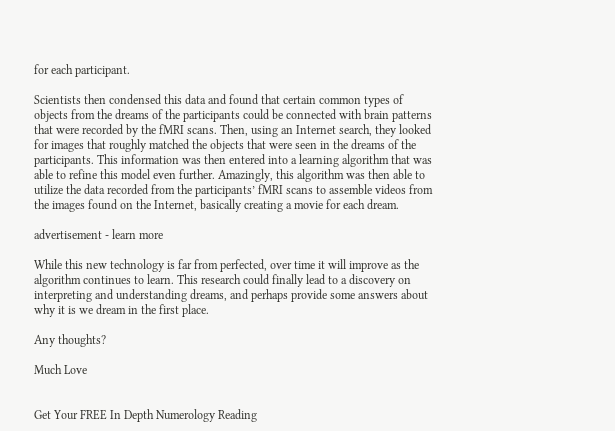for each participant.

Scientists then condensed this data and found that certain common types of objects from the dreams of the participants could be connected with brain patterns that were recorded by the fMRI scans. Then, using an Internet search, they looked for images that roughly matched the objects that were seen in the dreams of the participants. This information was then entered into a learning algorithm that was able to refine this model even further. Amazingly, this algorithm was then able to utilize the data recorded from the participants’ fMRI scans to assemble videos from the images found on the Internet, basically creating a movie for each dream.

advertisement - learn more

While this new technology is far from perfected, over time it will improve as the algorithm continues to learn. This research could finally lead to a discovery on interpreting and understanding dreams, and perhaps provide some answers about why it is we dream in the first place.

Any thoughts?

Much Love


Get Your FREE In Depth Numerology Reading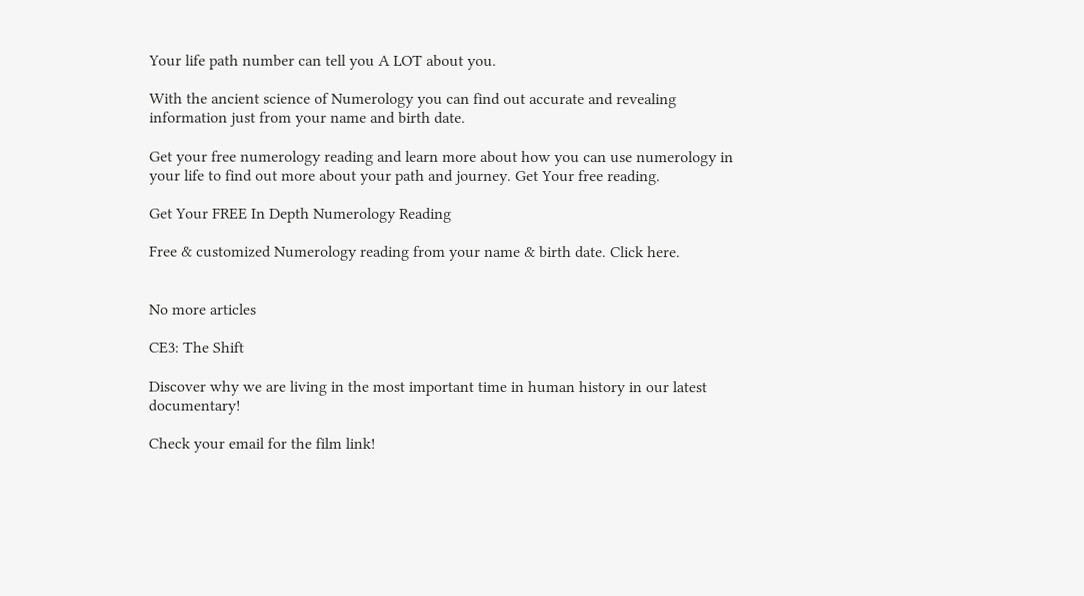Your life path number can tell you A LOT about you.

With the ancient science of Numerology you can find out accurate and revealing information just from your name and birth date.

Get your free numerology reading and learn more about how you can use numerology in your life to find out more about your path and journey. Get Your free reading.

Get Your FREE In Depth Numerology Reading

Free & customized Numerology reading from your name & birth date. Click here.


No more articles

CE3: The Shift

Discover why we are living in the most important time in human history in our latest documentary!

Check your email for the film link!